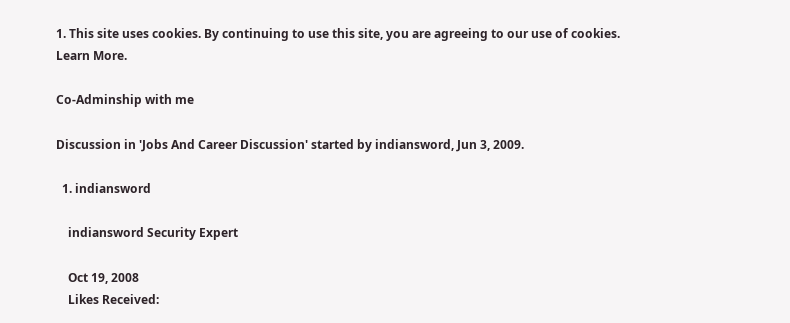1. This site uses cookies. By continuing to use this site, you are agreeing to our use of cookies. Learn More.

Co-Adminship with me

Discussion in 'Jobs And Career Discussion' started by indiansword, Jun 3, 2009.

  1. indiansword

    indiansword Security Expert

    Oct 19, 2008
    Likes Received: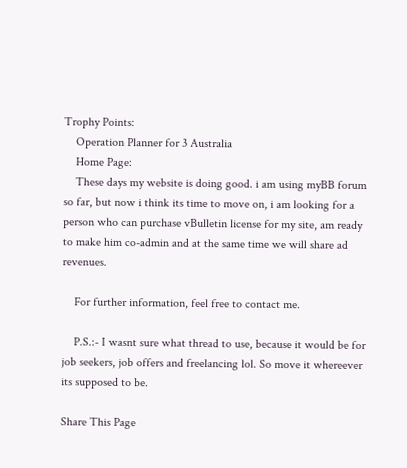Trophy Points:
    Operation Planner for 3 Australia
    Home Page:
    These days my website is doing good. i am using myBB forum so far, but now i think its time to move on, i am looking for a person who can purchase vBulletin license for my site, am ready to make him co-admin and at the same time we will share ad revenues.

    For further information, feel free to contact me.

    P.S.:- I wasnt sure what thread to use, because it would be for job seekers, job offers and freelancing lol. So move it whereever its supposed to be.

Share This Page